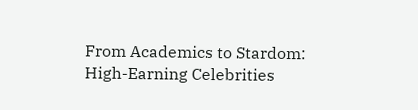From Academics to Stardom: High-Earning Celebrities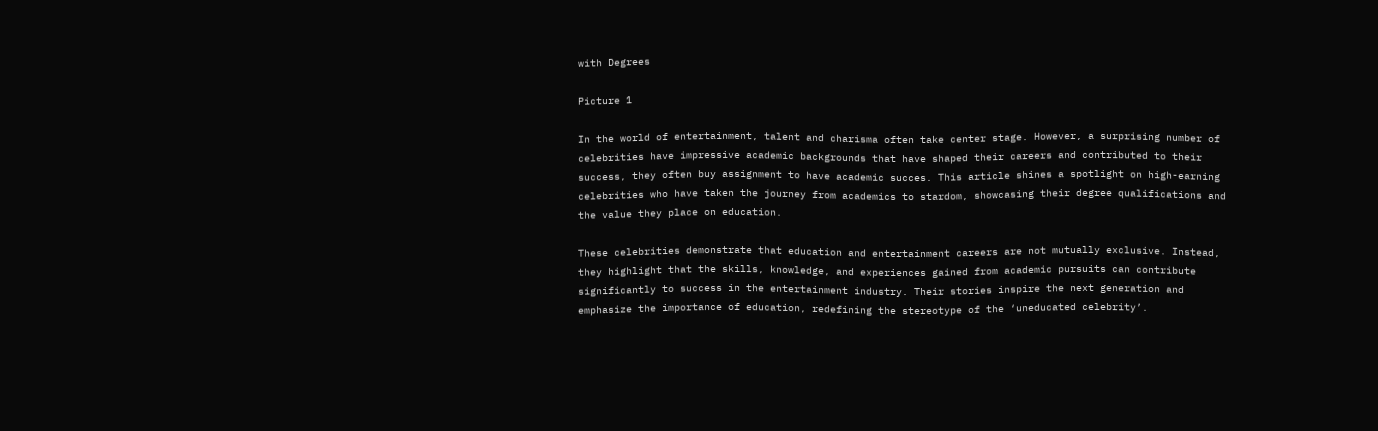with Degrees

Picture 1

In the world of entertainment, talent and charisma often take center stage. However, a surprising number of celebrities have impressive academic backgrounds that have shaped their careers and contributed to their success, they often buy assignment to have academic succes. This article shines a spotlight on high-earning celebrities who have taken the journey from academics to stardom, showcasing their degree qualifications and the value they place on education.

These celebrities demonstrate that education and entertainment careers are not mutually exclusive. Instead, they highlight that the skills, knowledge, and experiences gained from academic pursuits can contribute significantly to success in the entertainment industry. Their stories inspire the next generation and emphasize the importance of education, redefining the stereotype of the ‘uneducated celebrity’.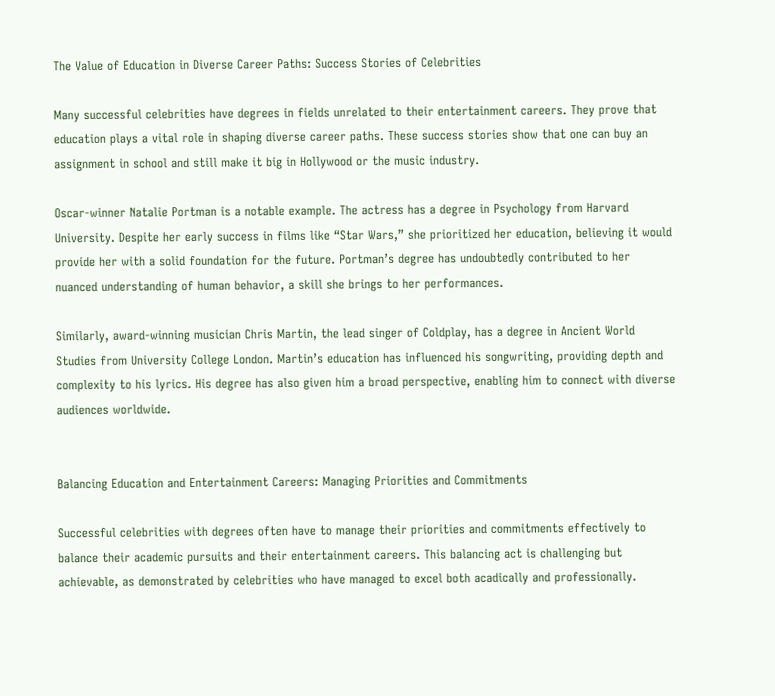The Value of Education in Diverse Career Paths: Success Stories of Celebrities

Many successful celebrities have degrees in fields unrelated to their entertainment careers. They prove that education plays a vital role in shaping diverse career paths. These success stories show that one can buy an assignment in school and still make it big in Hollywood or the music industry.

Oscar-winner Natalie Portman is a notable example. The actress has a degree in Psychology from Harvard University. Despite her early success in films like “Star Wars,” she prioritized her education, believing it would provide her with a solid foundation for the future. Portman’s degree has undoubtedly contributed to her nuanced understanding of human behavior, a skill she brings to her performances.

Similarly, award-winning musician Chris Martin, the lead singer of Coldplay, has a degree in Ancient World Studies from University College London. Martin’s education has influenced his songwriting, providing depth and complexity to his lyrics. His degree has also given him a broad perspective, enabling him to connect with diverse audiences worldwide.


Balancing Education and Entertainment Careers: Managing Priorities and Commitments

Successful celebrities with degrees often have to manage their priorities and commitments effectively to balance their academic pursuits and their entertainment careers. This balancing act is challenging but achievable, as demonstrated by celebrities who have managed to excel both acadically and professionally.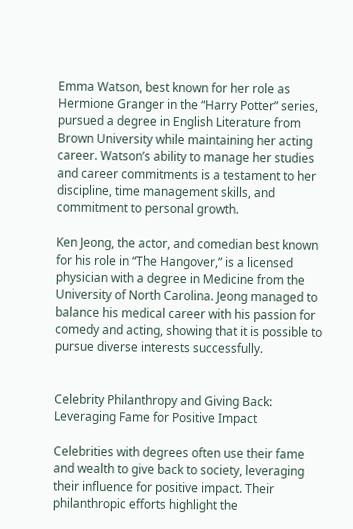Emma Watson, best known for her role as Hermione Granger in the “Harry Potter” series, pursued a degree in English Literature from Brown University while maintaining her acting career. Watson’s ability to manage her studies and career commitments is a testament to her discipline, time management skills, and commitment to personal growth.

Ken Jeong, the actor, and comedian best known for his role in “The Hangover,” is a licensed physician with a degree in Medicine from the University of North Carolina. Jeong managed to balance his medical career with his passion for comedy and acting, showing that it is possible to pursue diverse interests successfully.


Celebrity Philanthropy and Giving Back: Leveraging Fame for Positive Impact

Celebrities with degrees often use their fame and wealth to give back to society, leveraging their influence for positive impact. Their philanthropic efforts highlight the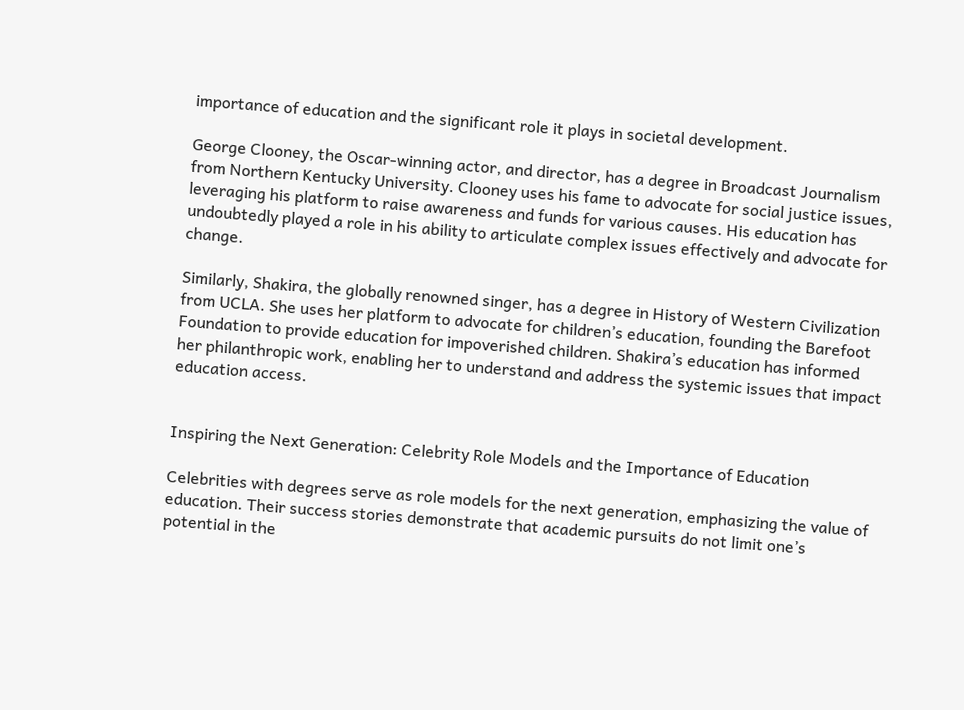importance of education and the significant role it plays in societal development.

George Clooney, the Oscar-winning actor, and director, has a degree in Broadcast Journalism from Northern Kentucky University. Clooney uses his fame to advocate for social justice issues, leveraging his platform to raise awareness and funds for various causes. His education has undoubtedly played a role in his ability to articulate complex issues effectively and advocate for change.

Similarly, Shakira, the globally renowned singer, has a degree in History of Western Civilization from UCLA. She uses her platform to advocate for children’s education, founding the Barefoot Foundation to provide education for impoverished children. Shakira’s education has informed her philanthropic work, enabling her to understand and address the systemic issues that impact education access.


Inspiring the Next Generation: Celebrity Role Models and the Importance of Education

Celebrities with degrees serve as role models for the next generation, emphasizing the value of education. Their success stories demonstrate that academic pursuits do not limit one’s potential in the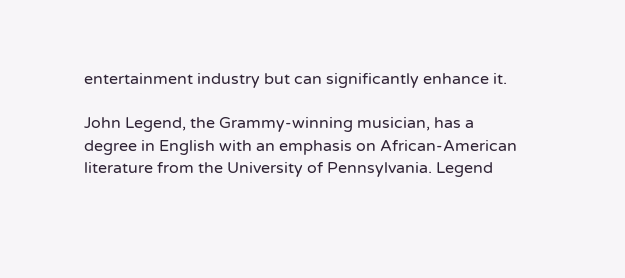entertainment industry but can significantly enhance it.

John Legend, the Grammy-winning musician, has a degree in English with an emphasis on African-American literature from the University of Pennsylvania. Legend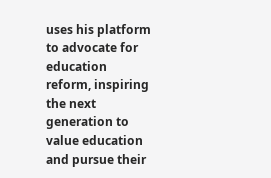uses his platform to advocate for education reform, inspiring the next generation to value education and pursue their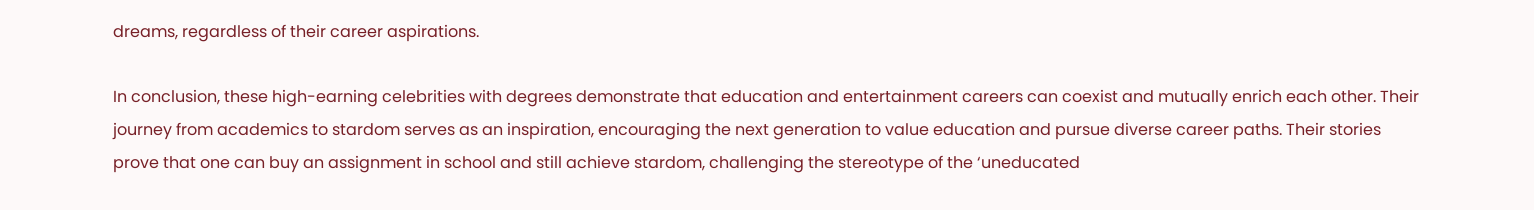dreams, regardless of their career aspirations.

In conclusion, these high-earning celebrities with degrees demonstrate that education and entertainment careers can coexist and mutually enrich each other. Their journey from academics to stardom serves as an inspiration, encouraging the next generation to value education and pursue diverse career paths. Their stories prove that one can buy an assignment in school and still achieve stardom, challenging the stereotype of the ‘uneducated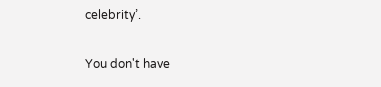celebrity’.

You don't have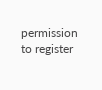permission to register